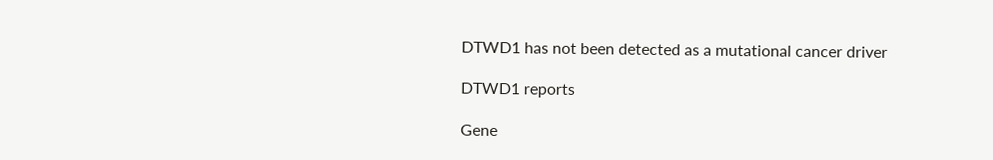DTWD1 has not been detected as a mutational cancer driver

DTWD1 reports

Gene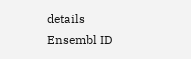details
Ensembl ID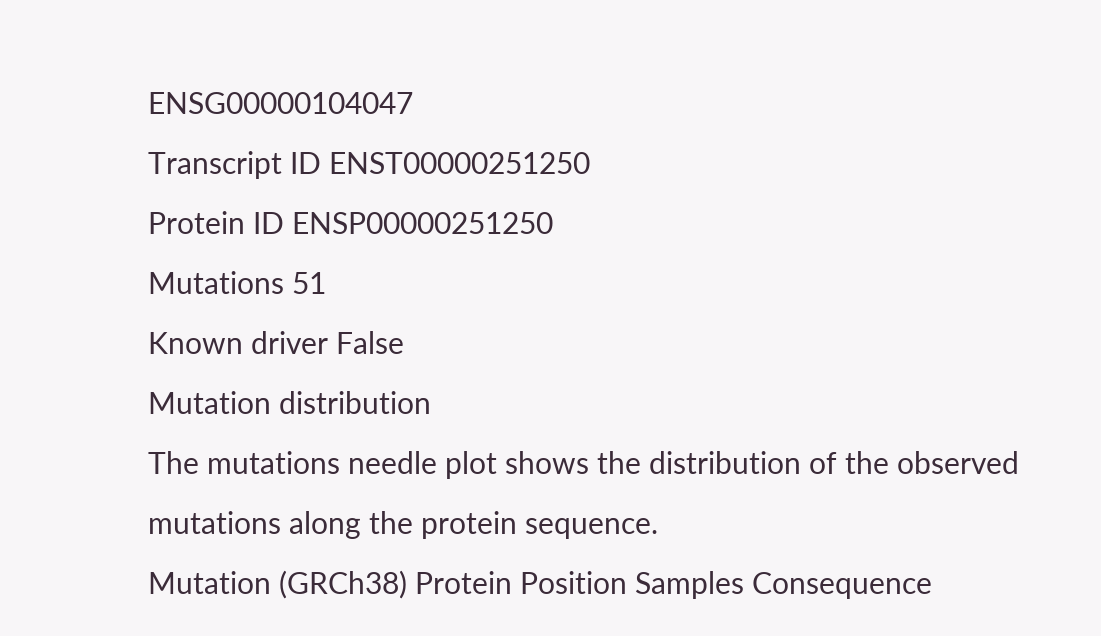ENSG00000104047
Transcript ID ENST00000251250
Protein ID ENSP00000251250
Mutations 51
Known driver False
Mutation distribution
The mutations needle plot shows the distribution of the observed mutations along the protein sequence.
Mutation (GRCh38) Protein Position Samples Consequence